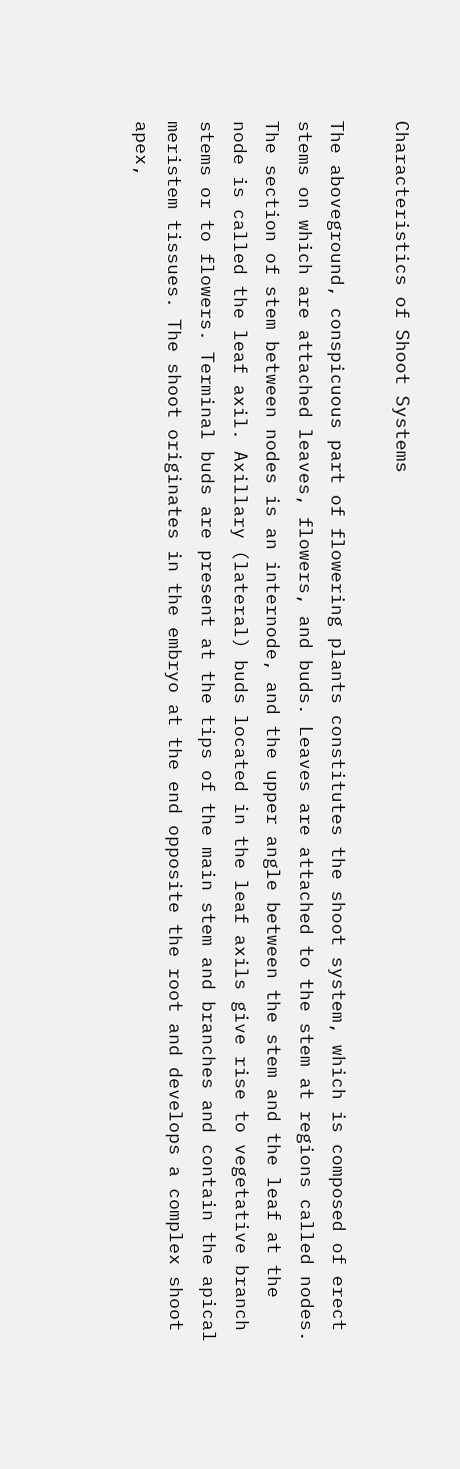Characteristics of Shoot Systems

The aboveground, conspicuous part of flowering plants constitutes the shoot system, which is composed of erect stems on which are attached leaves, flowers, and buds. Leaves are attached to the stem at regions called nodes. The section of stem between nodes is an internode, and the upper angle between the stem and the leaf at the node is called the leaf axil. Axillary (lateral) buds located in the leaf axils give rise to vegetative branch stems or to flowers. Terminal buds are present at the tips of the main stem and branches and contain the apical meristem tissues. The shoot originates in the embryo at the end opposite the root and develops a complex shoot apex,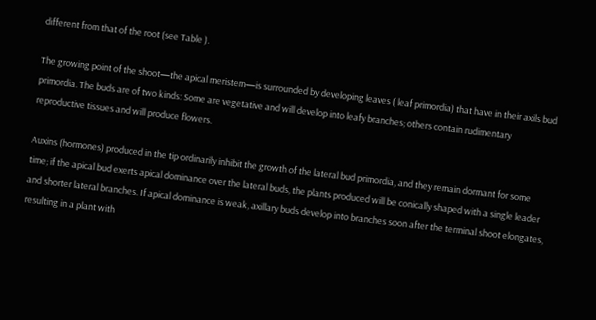different from that of the root (see Table ).

The growing point of the shoot—the apical meristem—is surrounded by developing leaves ( leaf primordia) that have in their axils bud primordia. The buds are of two kinds: Some are vegetative and will develop into leafy branches; others contain rudimentary reproductive tissues and will produce flowers.

Auxins (hormones) produced in the tip ordinarily inhibit the growth of the lateral bud primordia, and they remain dormant for some time; if the apical bud exerts apical dominance over the lateral buds, the plants produced will be conically shaped with a single leader and shorter lateral branches. If apical dominance is weak, axillary buds develop into branches soon after the terminal shoot elongates, resulting in a plant with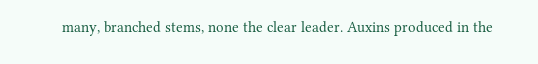many, branched stems, none the clear leader. Auxins produced in the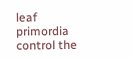leaf primordia control the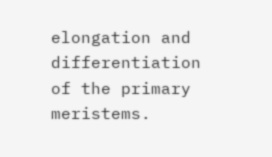elongation and differentiation of the primary meristems.